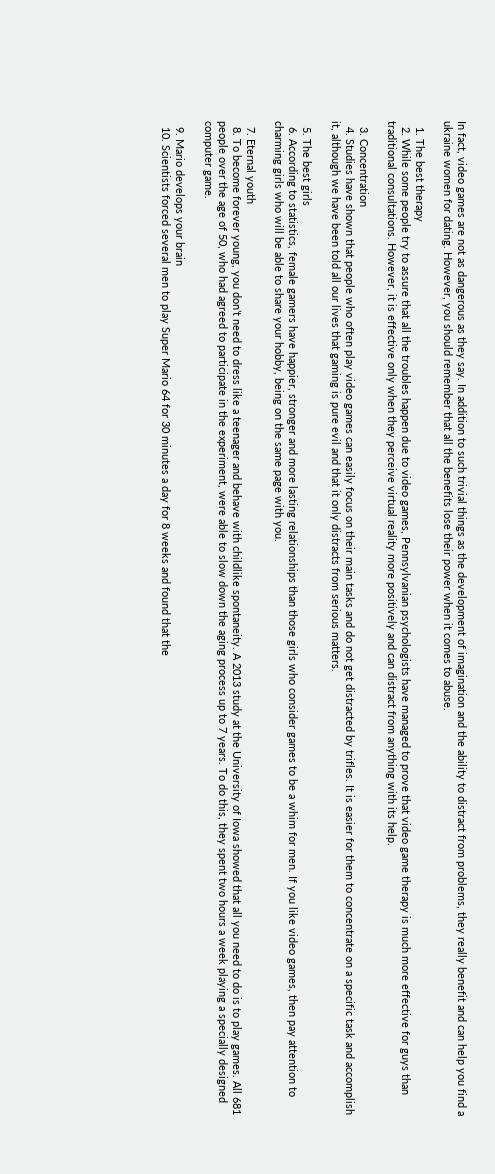In fact, video games are not as dangerous as they say. In addition to such trivial things as the development of imagination and the ability to distract from problems, they really benefit and can help you find a ukraine women for dating. However, you should remember that all the benefits lose their power when it comes to abuse.

  1. The best therapy
  2. While some people try to assure that all the troubles happen due to video games, Pennsylvanian psychologists have managed to prove that video game therapy is much more effective for guys than traditional consultations. However, it is effective only when they perceive virtual reality more positively and can distract from anything with its help.

  3. Concentration
  4. Studies have shown that people who often play video games can easily focus on their main tasks and do not get distracted by trifles. It is easier for them to concentrate on a specific task and accomplish it, although we have been told all our lives that gaming is pure evil and that it only distracts from serious matters.

  5. The best girls
  6. According to statistics, female gamers have happier, stronger and more lasting relationships than those girls who consider games to be a whim for men. If you like video games, then pay attention to charming girls who will be able to share your hobby, being on the same page with you.

  7. Eternal youth
  8. To become forever young, you don’t need to dress like a teenager and behave with childlike spontaneity. A 2013 study at the University of Iowa showed that all you need to do is to play games. All 681 people over the age of 50, who had agreed to participate in the experiment, were able to slow down the aging process up to 7 years. To do this, they spent two hours a week playing a specially designed computer game.

  9. Mario develops your brain
  10. Scientists forced several men to play Super Mario 64 for 30 minutes a day for 8 weeks and found that the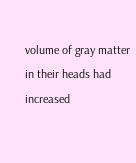volume of gray matter in their heads had increased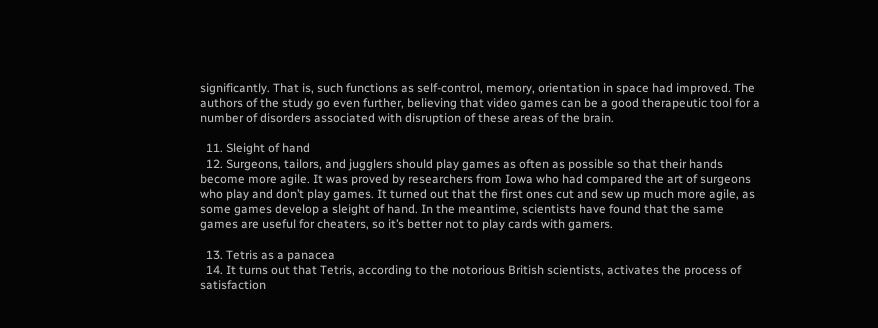significantly. That is, such functions as self-control, memory, orientation in space had improved. The authors of the study go even further, believing that video games can be a good therapeutic tool for a number of disorders associated with disruption of these areas of the brain.

  11. Sleight of hand
  12. Surgeons, tailors, and jugglers should play games as often as possible so that their hands become more agile. It was proved by researchers from Iowa who had compared the art of surgeons who play and don’t play games. It turned out that the first ones cut and sew up much more agile, as some games develop a sleight of hand. In the meantime, scientists have found that the same games are useful for cheaters, so it’s better not to play cards with gamers.

  13. Tetris as a panacea
  14. It turns out that Tetris, according to the notorious British scientists, activates the process of satisfaction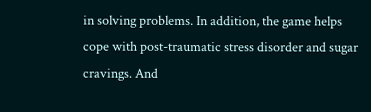in solving problems. In addition, the game helps cope with post-traumatic stress disorder and sugar cravings. And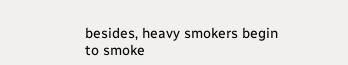besides, heavy smokers begin to smoke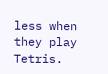less when they play Tetris.